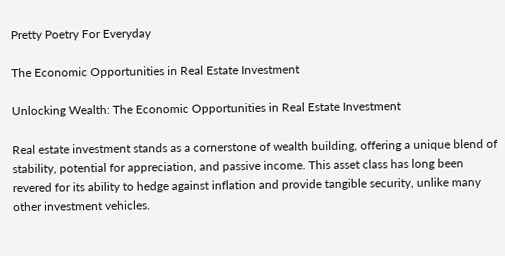Pretty Poetry For Everyday

The Economic Opportunities in Real Estate Investment

Unlocking Wealth: The Economic Opportunities in Real Estate Investment

Real estate investment stands as a cornerstone of wealth building, offering a unique blend of stability, potential for appreciation, and passive income. This asset class has long been revered for its ability to hedge against inflation and provide tangible security, unlike many other investment vehicles.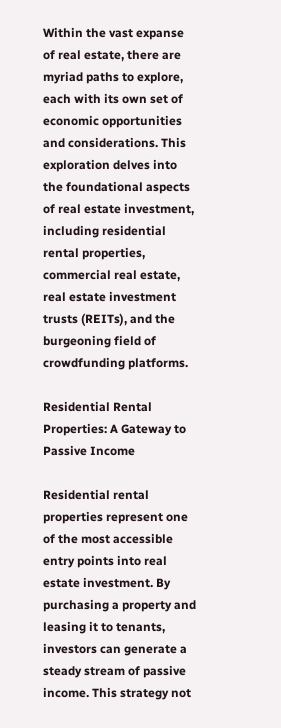Within the vast expanse of real estate, there are myriad paths to explore, each with its own set of economic opportunities and considerations. This exploration delves into the foundational aspects of real estate investment, including residential rental properties, commercial real estate, real estate investment trusts (REITs), and the burgeoning field of crowdfunding platforms.

Residential Rental Properties: A Gateway to Passive Income

Residential rental properties represent one of the most accessible entry points into real estate investment. By purchasing a property and leasing it to tenants, investors can generate a steady stream of passive income. This strategy not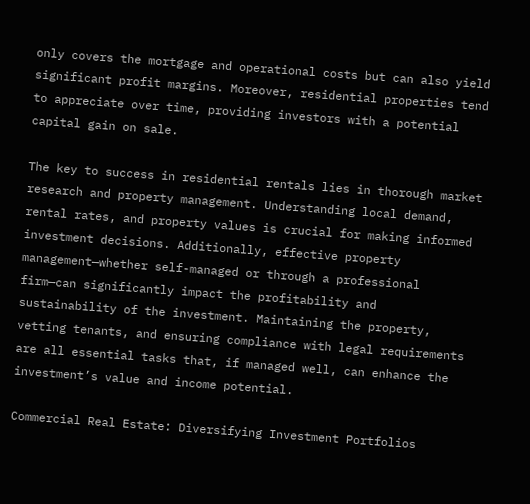only covers the mortgage and operational costs but can also yield significant profit margins. Moreover, residential properties tend to appreciate over time, providing investors with a potential capital gain on sale.

The key to success in residential rentals lies in thorough market research and property management. Understanding local demand, rental rates, and property values is crucial for making informed investment decisions. Additionally, effective property management—whether self-managed or through a professional firm—can significantly impact the profitability and sustainability of the investment. Maintaining the property, vetting tenants, and ensuring compliance with legal requirements are all essential tasks that, if managed well, can enhance the investment’s value and income potential.

Commercial Real Estate: Diversifying Investment Portfolios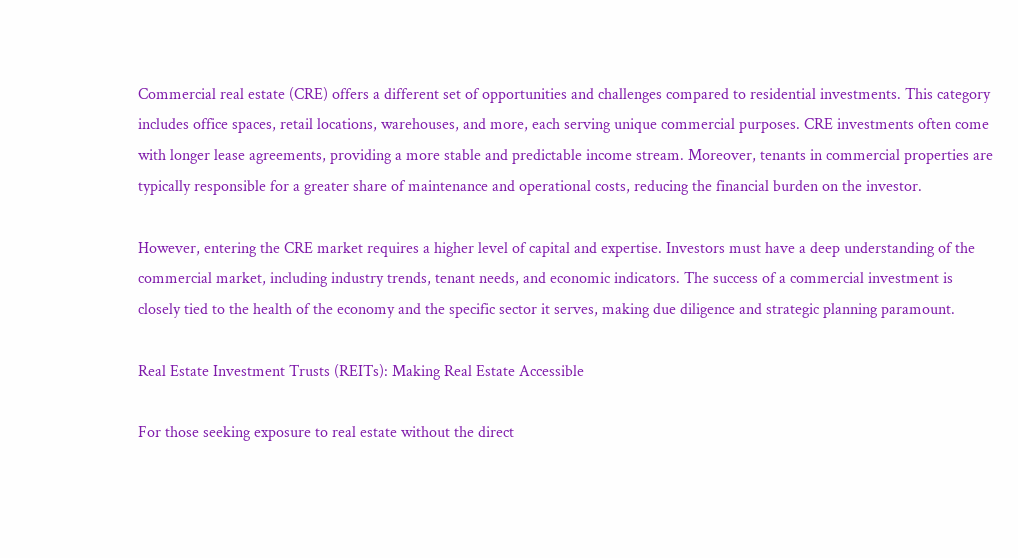Commercial real estate (CRE) offers a different set of opportunities and challenges compared to residential investments. This category includes office spaces, retail locations, warehouses, and more, each serving unique commercial purposes. CRE investments often come with longer lease agreements, providing a more stable and predictable income stream. Moreover, tenants in commercial properties are typically responsible for a greater share of maintenance and operational costs, reducing the financial burden on the investor.

However, entering the CRE market requires a higher level of capital and expertise. Investors must have a deep understanding of the commercial market, including industry trends, tenant needs, and economic indicators. The success of a commercial investment is closely tied to the health of the economy and the specific sector it serves, making due diligence and strategic planning paramount.

Real Estate Investment Trusts (REITs): Making Real Estate Accessible

For those seeking exposure to real estate without the direct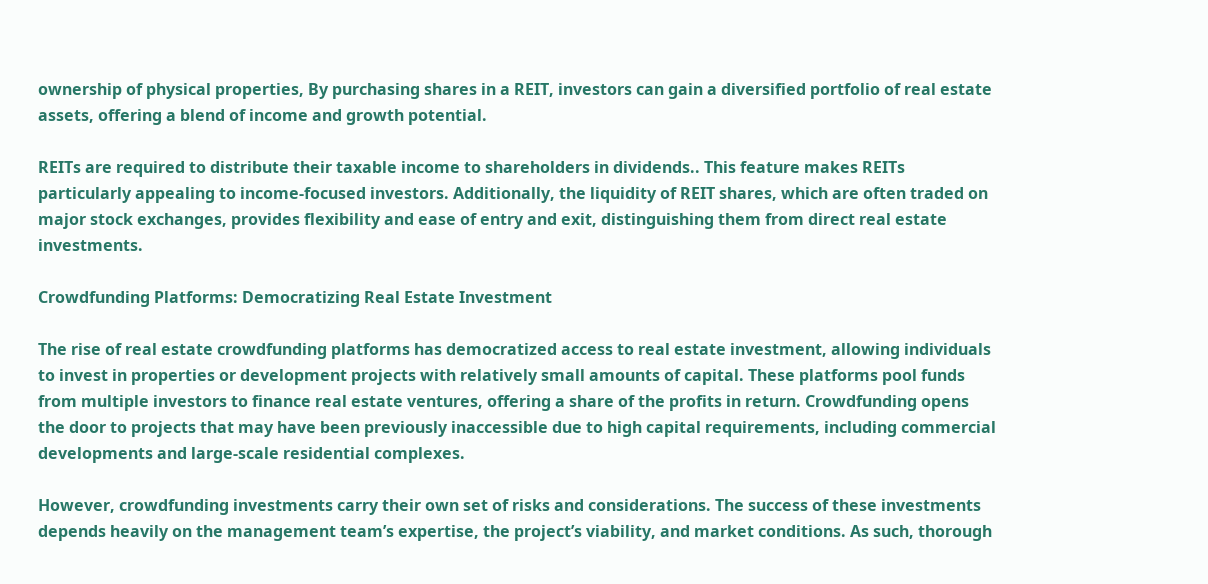ownership of physical properties, By purchasing shares in a REIT, investors can gain a diversified portfolio of real estate assets, offering a blend of income and growth potential.

REITs are required to distribute their taxable income to shareholders in dividends.. This feature makes REITs particularly appealing to income-focused investors. Additionally, the liquidity of REIT shares, which are often traded on major stock exchanges, provides flexibility and ease of entry and exit, distinguishing them from direct real estate investments.

Crowdfunding Platforms: Democratizing Real Estate Investment

The rise of real estate crowdfunding platforms has democratized access to real estate investment, allowing individuals to invest in properties or development projects with relatively small amounts of capital. These platforms pool funds from multiple investors to finance real estate ventures, offering a share of the profits in return. Crowdfunding opens the door to projects that may have been previously inaccessible due to high capital requirements, including commercial developments and large-scale residential complexes.

However, crowdfunding investments carry their own set of risks and considerations. The success of these investments depends heavily on the management team’s expertise, the project’s viability, and market conditions. As such, thorough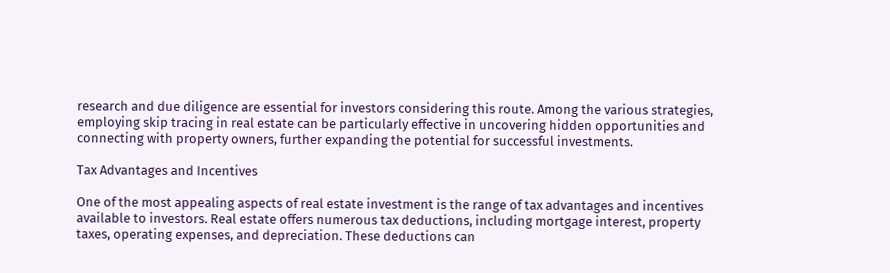research and due diligence are essential for investors considering this route. Among the various strategies, employing skip tracing in real estate can be particularly effective in uncovering hidden opportunities and connecting with property owners, further expanding the potential for successful investments.

Tax Advantages and Incentives

One of the most appealing aspects of real estate investment is the range of tax advantages and incentives available to investors. Real estate offers numerous tax deductions, including mortgage interest, property taxes, operating expenses, and depreciation. These deductions can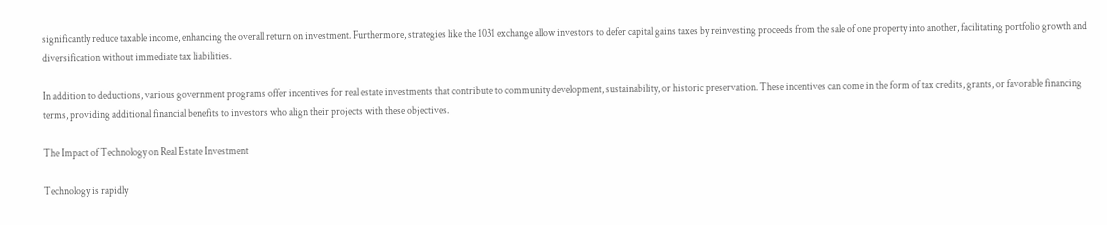significantly reduce taxable income, enhancing the overall return on investment. Furthermore, strategies like the 1031 exchange allow investors to defer capital gains taxes by reinvesting proceeds from the sale of one property into another, facilitating portfolio growth and diversification without immediate tax liabilities.

In addition to deductions, various government programs offer incentives for real estate investments that contribute to community development, sustainability, or historic preservation. These incentives can come in the form of tax credits, grants, or favorable financing terms, providing additional financial benefits to investors who align their projects with these objectives.

The Impact of Technology on Real Estate Investment

Technology is rapidly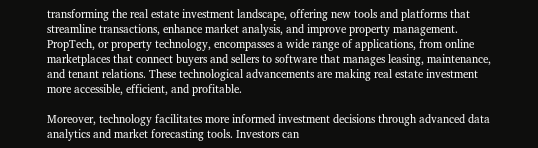transforming the real estate investment landscape, offering new tools and platforms that streamline transactions, enhance market analysis, and improve property management. PropTech, or property technology, encompasses a wide range of applications, from online marketplaces that connect buyers and sellers to software that manages leasing, maintenance, and tenant relations. These technological advancements are making real estate investment more accessible, efficient, and profitable.

Moreover, technology facilitates more informed investment decisions through advanced data analytics and market forecasting tools. Investors can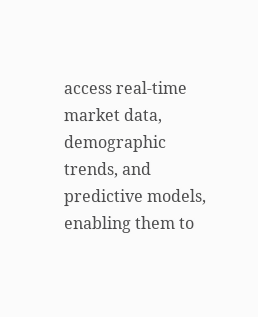access real-time market data, demographic trends, and predictive models, enabling them to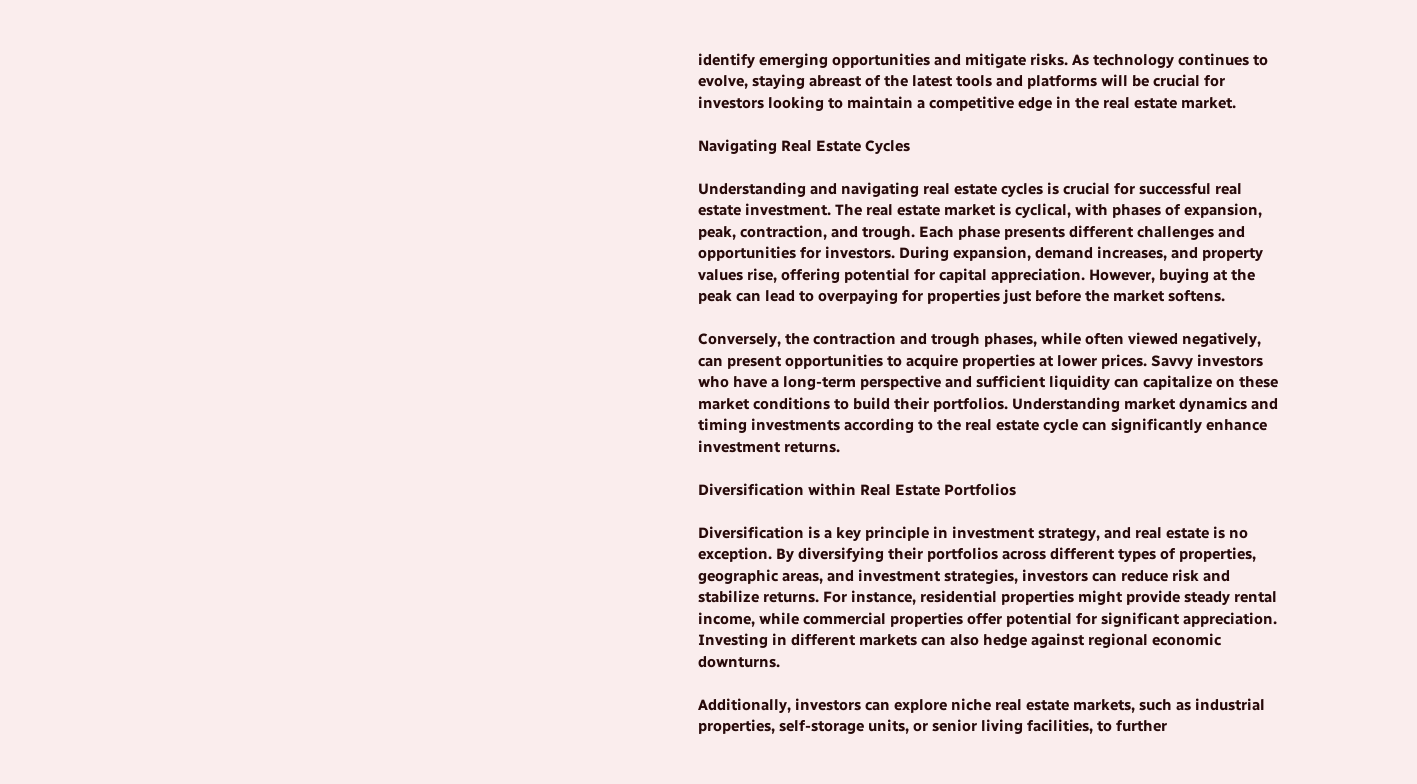identify emerging opportunities and mitigate risks. As technology continues to evolve, staying abreast of the latest tools and platforms will be crucial for investors looking to maintain a competitive edge in the real estate market.

Navigating Real Estate Cycles

Understanding and navigating real estate cycles is crucial for successful real estate investment. The real estate market is cyclical, with phases of expansion, peak, contraction, and trough. Each phase presents different challenges and opportunities for investors. During expansion, demand increases, and property values rise, offering potential for capital appreciation. However, buying at the peak can lead to overpaying for properties just before the market softens.

Conversely, the contraction and trough phases, while often viewed negatively, can present opportunities to acquire properties at lower prices. Savvy investors who have a long-term perspective and sufficient liquidity can capitalize on these market conditions to build their portfolios. Understanding market dynamics and timing investments according to the real estate cycle can significantly enhance investment returns.

Diversification within Real Estate Portfolios

Diversification is a key principle in investment strategy, and real estate is no exception. By diversifying their portfolios across different types of properties, geographic areas, and investment strategies, investors can reduce risk and stabilize returns. For instance, residential properties might provide steady rental income, while commercial properties offer potential for significant appreciation. Investing in different markets can also hedge against regional economic downturns.

Additionally, investors can explore niche real estate markets, such as industrial properties, self-storage units, or senior living facilities, to further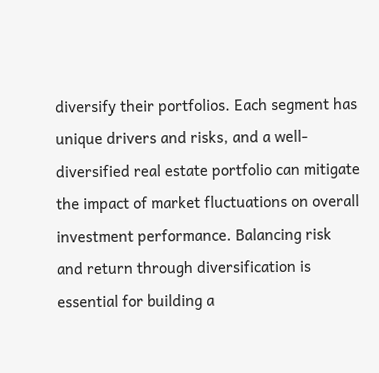diversify their portfolios. Each segment has unique drivers and risks, and a well-diversified real estate portfolio can mitigate the impact of market fluctuations on overall investment performance. Balancing risk and return through diversification is essential for building a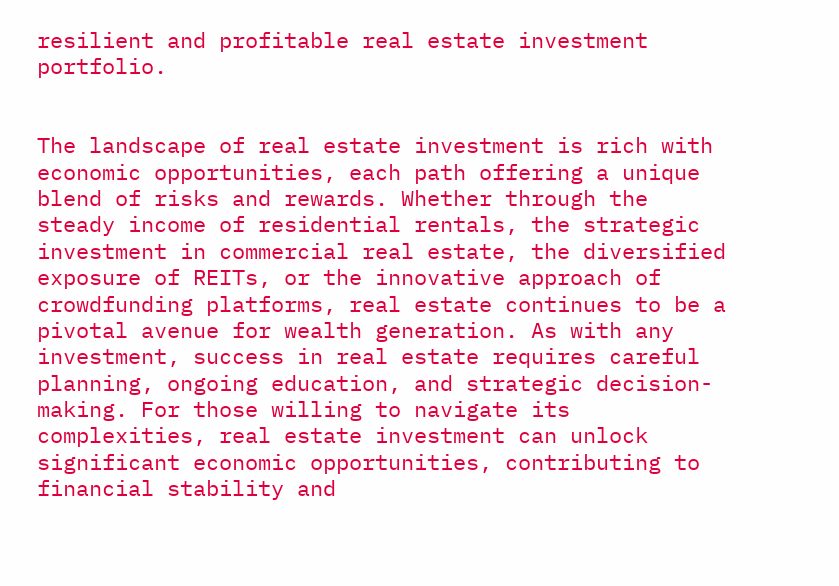resilient and profitable real estate investment portfolio.


The landscape of real estate investment is rich with economic opportunities, each path offering a unique blend of risks and rewards. Whether through the steady income of residential rentals, the strategic investment in commercial real estate, the diversified exposure of REITs, or the innovative approach of crowdfunding platforms, real estate continues to be a pivotal avenue for wealth generation. As with any investment, success in real estate requires careful planning, ongoing education, and strategic decision-making. For those willing to navigate its complexities, real estate investment can unlock significant economic opportunities, contributing to financial stability and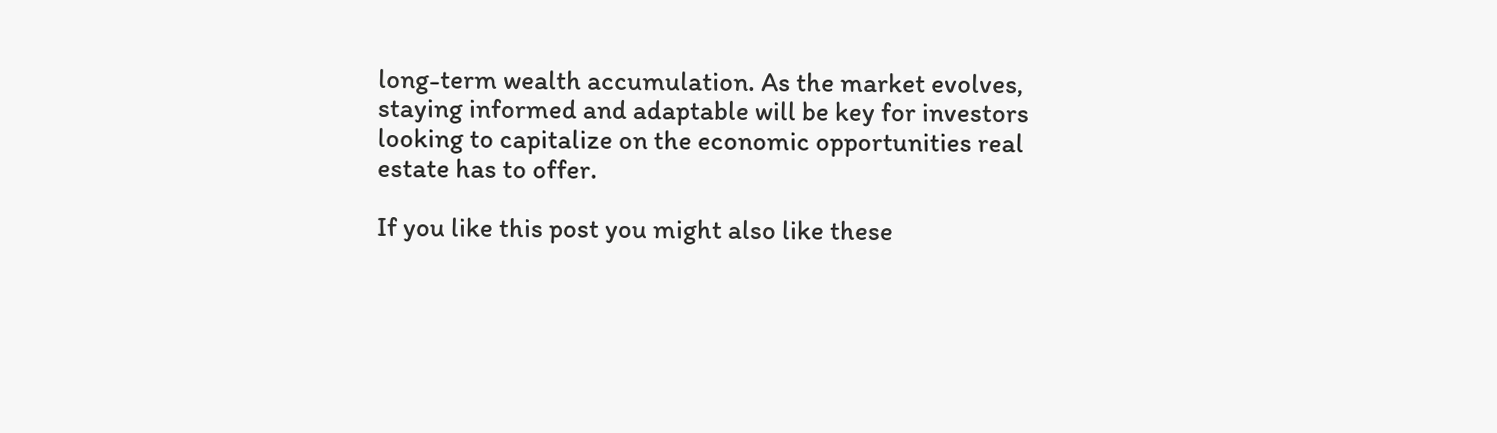long-term wealth accumulation. As the market evolves, staying informed and adaptable will be key for investors looking to capitalize on the economic opportunities real estate has to offer.

If you like this post you might also like these